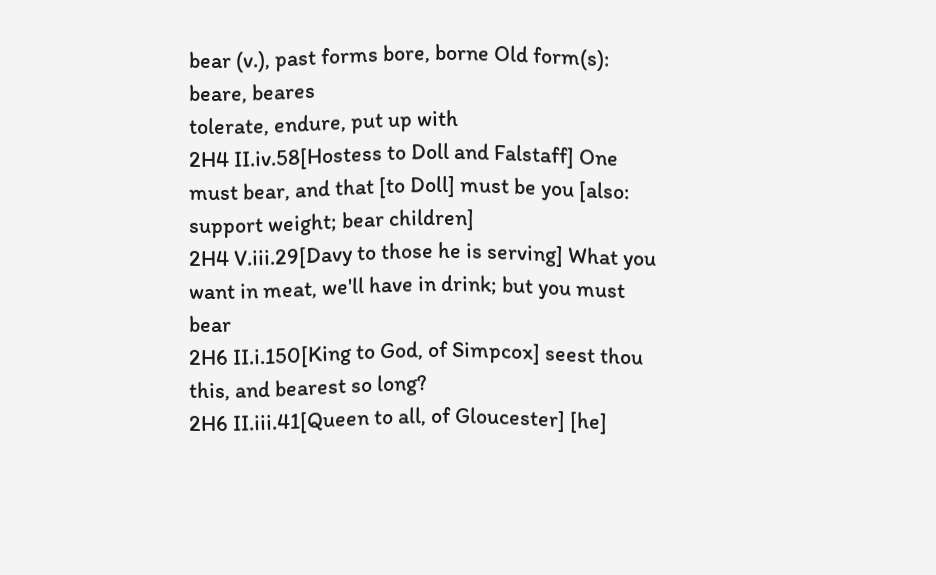bear (v.), past forms bore, borne Old form(s): beare, beares
tolerate, endure, put up with
2H4 II.iv.58[Hostess to Doll and Falstaff] One must bear, and that [to Doll] must be you [also: support weight; bear children]
2H4 V.iii.29[Davy to those he is serving] What you want in meat, we'll have in drink; but you must bear
2H6 II.i.150[King to God, of Simpcox] seest thou this, and bearest so long?
2H6 II.iii.41[Queen to all, of Gloucester] [he]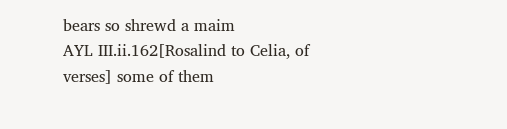bears so shrewd a maim
AYL III.ii.162[Rosalind to Celia, of verses] some of them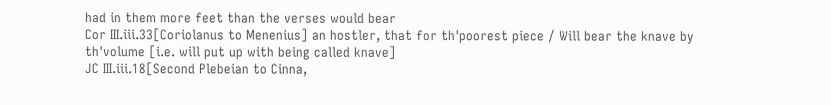had in them more feet than the verses would bear
Cor III.iii.33[Coriolanus to Menenius] an hostler, that for th'poorest piece / Will bear the knave by th'volume [i.e. will put up with being called knave]
JC III.iii.18[Second Plebeian to Cinna,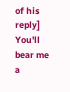of his reply] You'll bear me a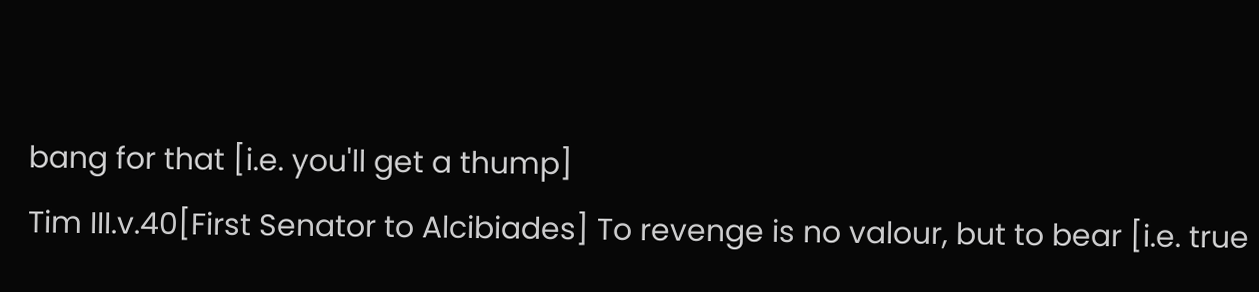bang for that [i.e. you'll get a thump]
Tim III.v.40[First Senator to Alcibiades] To revenge is no valour, but to bear [i.e. true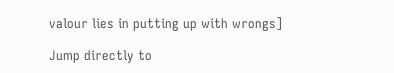valour lies in putting up with wrongs]

Jump directly to